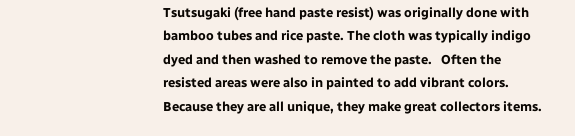Tsutsugaki (free hand paste resist) was originally done with bamboo tubes and rice paste. The cloth was typically indigo dyed and then washed to remove the paste.   Often the resisted areas were also in painted to add vibrant colors. Because they are all unique, they make great collectors items.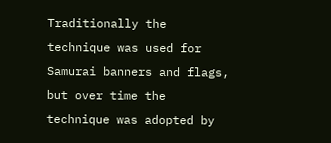Traditionally the technique was used for Samurai banners and flags, but over time the technique was adopted by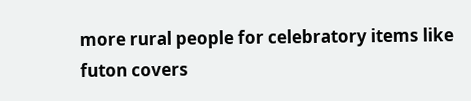more rural people for celebratory items like futon covers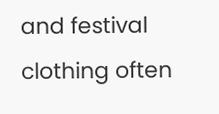and festival clothing often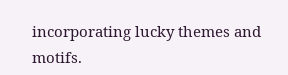incorporating lucky themes and motifs.